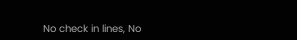No check in lines, No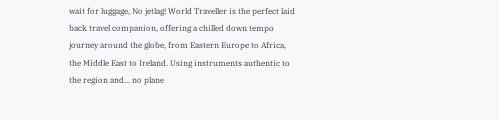wait for luggage, No jetlag! World Traveller is the perfect laid back travel companion, offering a chilled down tempo journey around the globe, from Eastern Europe to Africa, the Middle East to Ireland. Using instruments authentic to the region and... no plane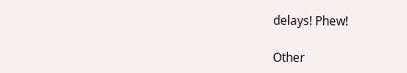delays! Phew!

Other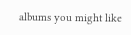albums you might like